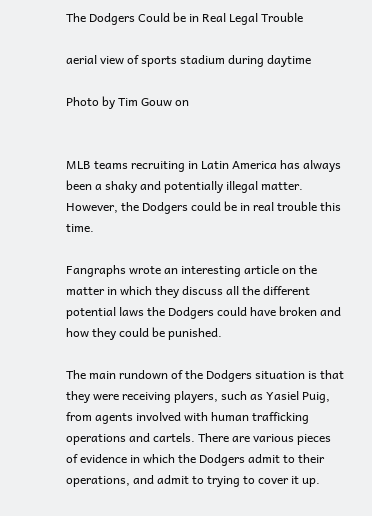The Dodgers Could be in Real Legal Trouble

aerial view of sports stadium during daytime

Photo by Tim Gouw on


MLB teams recruiting in Latin America has always been a shaky and potentially illegal matter. However, the Dodgers could be in real trouble this time.

Fangraphs wrote an interesting article on the matter in which they discuss all the different potential laws the Dodgers could have broken and how they could be punished.

The main rundown of the Dodgers situation is that they were receiving players, such as Yasiel Puig, from agents involved with human trafficking operations and cartels. There are various pieces of evidence in which the Dodgers admit to their operations, and admit to trying to cover it up.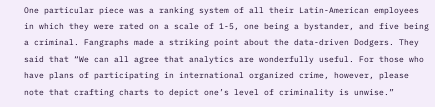One particular piece was a ranking system of all their Latin-American employees in which they were rated on a scale of 1-5, one being a bystander, and five being a criminal. Fangraphs made a striking point about the data-driven Dodgers. They said that “We can all agree that analytics are wonderfully useful. For those who have plans of participating in international organized crime, however, please note that crafting charts to depict one’s level of criminality is unwise.”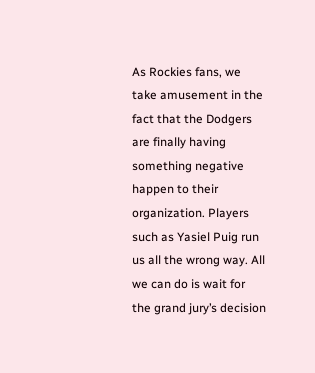As Rockies fans, we take amusement in the fact that the Dodgers are finally having something negative happen to their organization. Players such as Yasiel Puig run us all the wrong way. All we can do is wait for the grand jury’s decision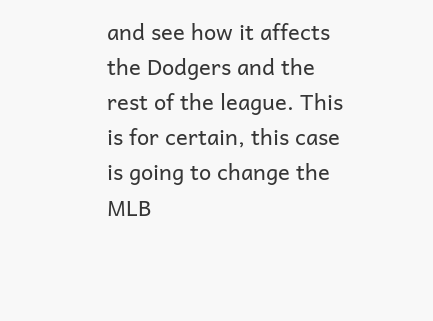and see how it affects the Dodgers and the rest of the league. This is for certain, this case is going to change the MLB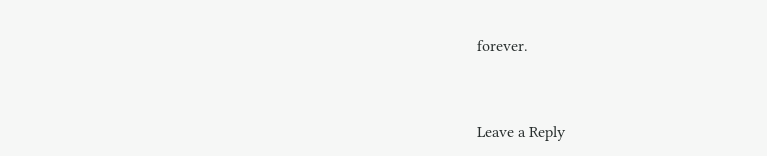forever.


Leave a Reply